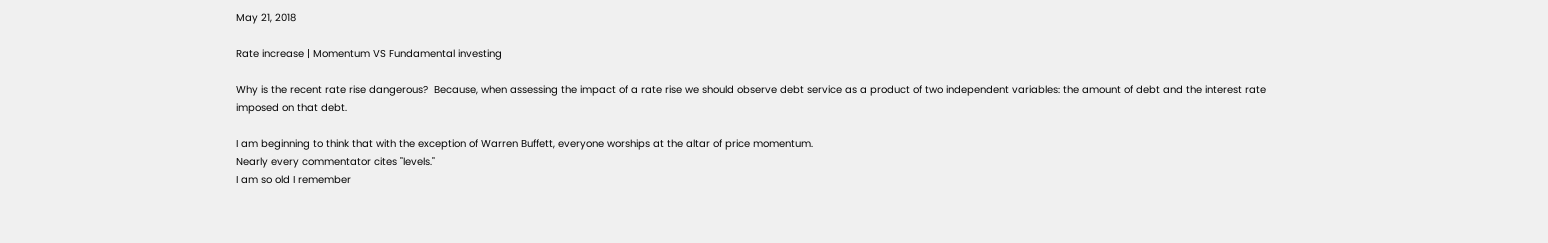May 21, 2018

Rate increase | Momentum VS Fundamental investing

Why is the recent rate rise dangerous?  Because, when assessing the impact of a rate rise we should observe debt service as a product of two independent variables: the amount of debt and the interest rate imposed on that debt.

I am beginning to think that with the exception of Warren Buffett, everyone worships at the altar of price momentum.
Nearly every commentator cites "levels."
I am so old I remember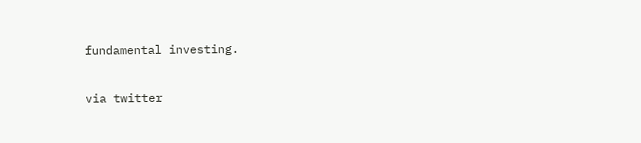fundamental investing.

via twitter